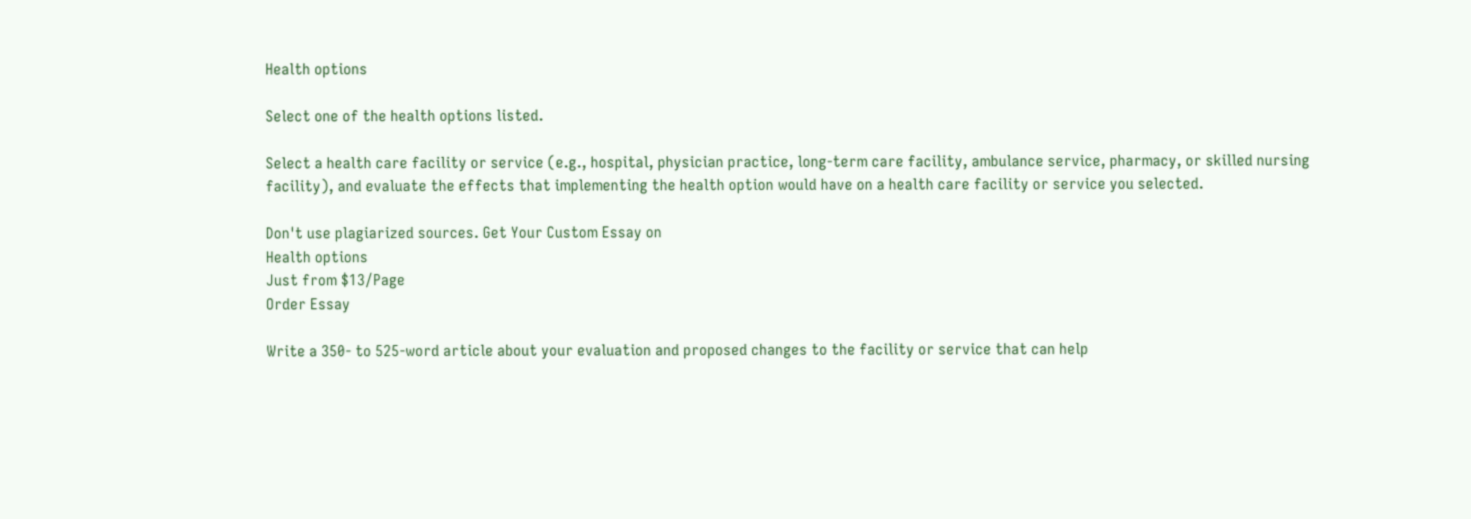Health options

Select one of the health options listed.

Select a health care facility or service (e.g., hospital, physician practice, long-term care facility, ambulance service, pharmacy, or skilled nursing facility), and evaluate the effects that implementing the health option would have on a health care facility or service you selected.

Don't use plagiarized sources. Get Your Custom Essay on
Health options
Just from $13/Page
Order Essay

Write a 350- to 525-word article about your evaluation and proposed changes to the facility or service that can help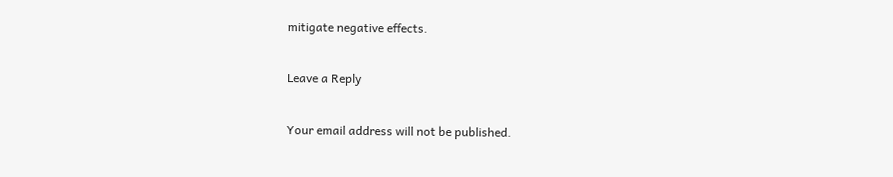mitigate negative effects.

Leave a Reply

Your email address will not be published.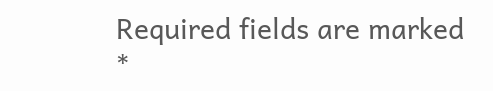Required fields are marked *